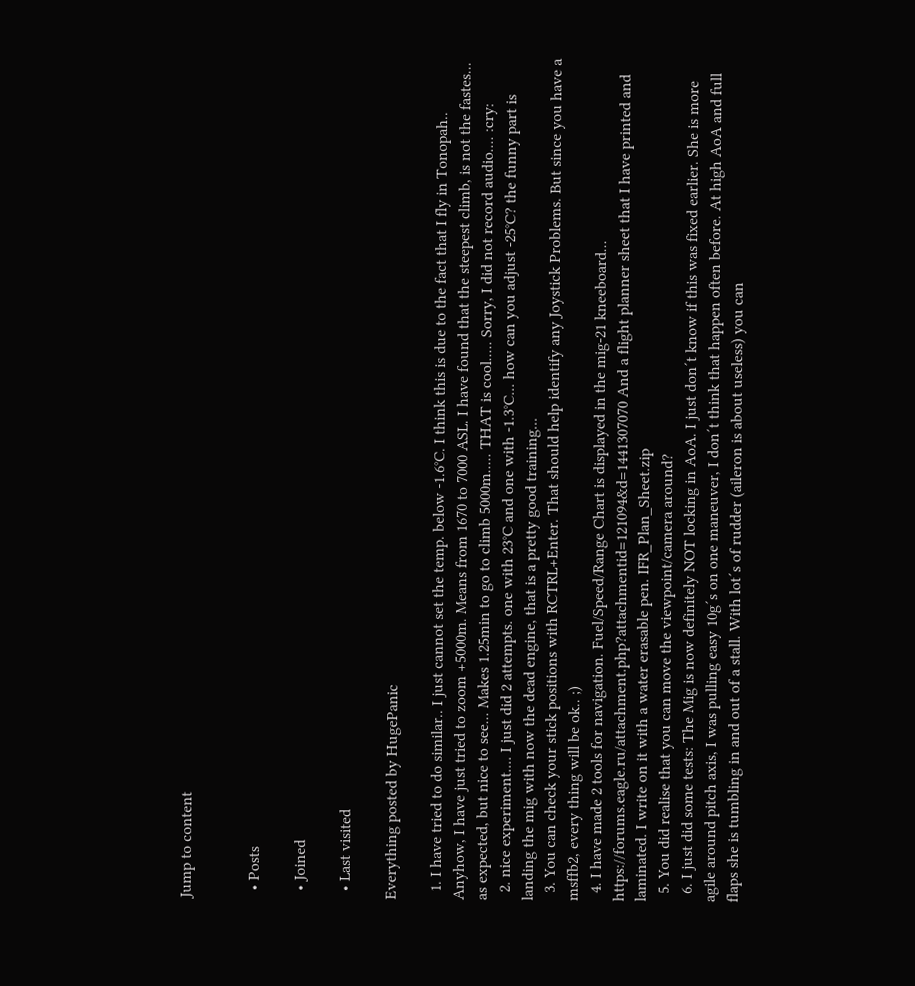Jump to content


  • Posts

  • Joined

  • Last visited

Everything posted by HugePanic

  1. I have tried to do similar.. I just cannot set the temp. below -1.6°C. I think this is due to the fact that I fly in Tonopah.. Anyhow, I have just tried to zoom +5000m. Means from 1670 to 7000 ASL. I have found that the steepest climb, is not the fastes... as expected, but nice to see... Makes 1.25min to go to climb 5000m..... THAT is cool..... Sorry, I did not record audio.... :cry:
  2. nice experiment.... I just did 2 attempts. one with 23°C and one with -1.3°C... how can you adjust -25°C? the funny part is landing the mig with now the dead engine, that is a pretty good training...
  3. You can check your stick positions with RCTRL+Enter. That should help identify any Joystick Problems. But since you have a msffb2, every thing will be ok.. ;)
  4. I have made 2 tools for navigation. Fuel/Speed/Range Chart is displayed in the mig-21 kneeboard... https://forums.eagle.ru/attachment.php?attachmentid=121094&d=1441307070 And a flight planner sheet that I have printed and laminated. I write on it with a water erasable pen. IFR_Plan_Sheet.zip
  5. You did realise that you can move the viewpoint/camera around?
  6. I just did some tests: The Mig is now definitely NOT locking in AoA. I just don´t know if this was fixed earlier. She is more agile around pitch axis, I was pulling easy 10g´s on one maneuver, I don´t think that happen often before. At high AoA and full flaps she is tumbling in and out of a stall. With lot´s of rudder (aileron is about useless) you can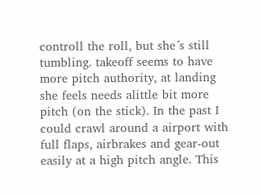controll the roll, but she´s still tumbling. takeoff seems to have more pitch authority, at landing she feels needs alittle bit more pitch (on the stick). In the past I could crawl around a airport with full flaps, airbrakes and gear-out easily at a high pitch angle. This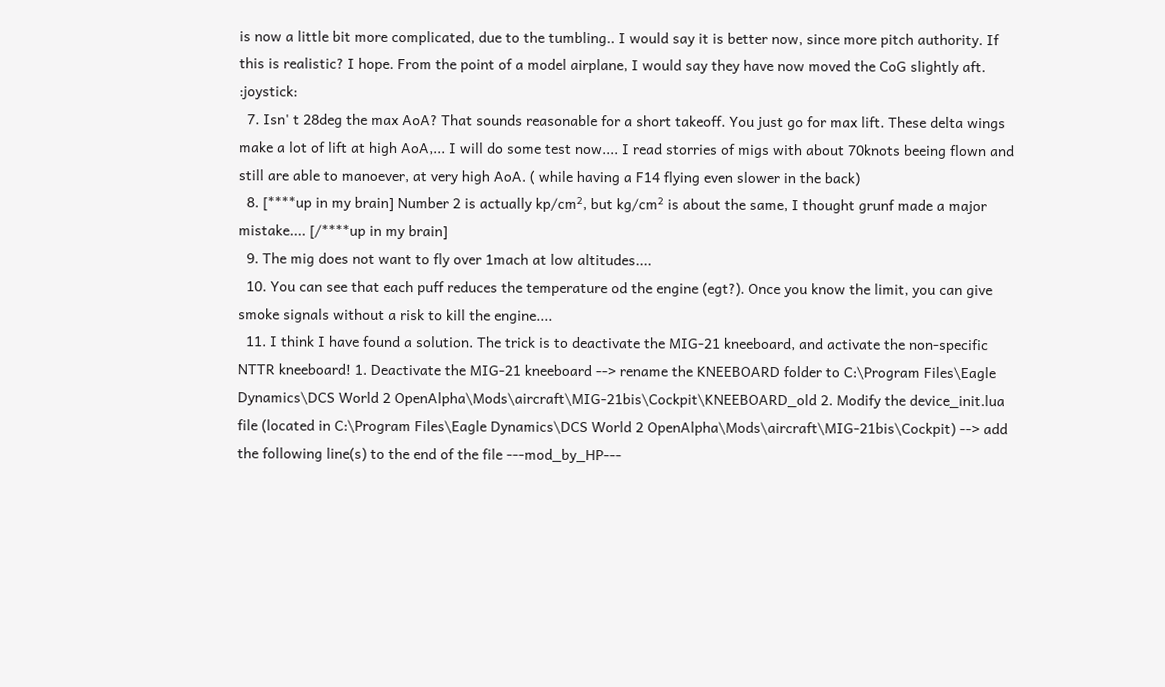is now a little bit more complicated, due to the tumbling.. I would say it is better now, since more pitch authority. If this is realistic? I hope. From the point of a model airplane, I would say they have now moved the CoG slightly aft. :joystick:
  7. Isn' t 28deg the max AoA? That sounds reasonable for a short takeoff. You just go for max lift. These delta wings make a lot of lift at high AoA,... I will do some test now.... I read storries of migs with about 70knots beeing flown and still are able to manoever, at very high AoA. ( while having a F14 flying even slower in the back)
  8. [****up in my brain] Number 2 is actually kp/cm², but kg/cm² is about the same, I thought grunf made a major mistake.... [/****up in my brain]
  9. The mig does not want to fly over 1mach at low altitudes....
  10. You can see that each puff reduces the temperature od the engine (egt?). Once you know the limit, you can give smoke signals without a risk to kill the engine....
  11. I think I have found a solution. The trick is to deactivate the MIG-21 kneeboard, and activate the non-specific NTTR kneeboard! 1. Deactivate the MIG-21 kneeboard --> rename the KNEEBOARD folder to C:\Program Files\Eagle Dynamics\DCS World 2 OpenAlpha\Mods\aircraft\MIG-21bis\Cockpit\KNEEBOARD_old 2. Modify the device_init.lua file (located in C:\Program Files\Eagle Dynamics\DCS World 2 OpenAlpha\Mods\aircraft\MIG-21bis\Cockpit) --> add the following line(s) to the end of the file ---mod_by_HP---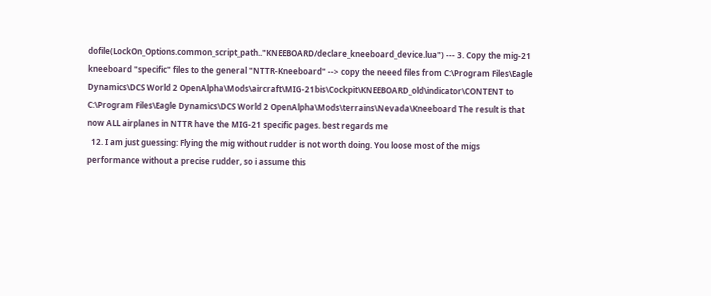dofile(LockOn_Options.common_script_path.."KNEEBOARD/declare_kneeboard_device.lua") --- 3. Copy the mig-21 kneeboard "specific" files to the general "NTTR-Kneeboard" --> copy the neeed files from C:\Program Files\Eagle Dynamics\DCS World 2 OpenAlpha\Mods\aircraft\MIG-21bis\Cockpit\KNEEBOARD_old\indicator\CONTENT to C:\Program Files\Eagle Dynamics\DCS World 2 OpenAlpha\Mods\terrains\Nevada\Kneeboard The result is that now ALL airplanes in NTTR have the MIG-21 specific pages. best regards me
  12. I am just guessing: Flying the mig without rudder is not worth doing. You loose most of the migs performance without a precise rudder, so i assume this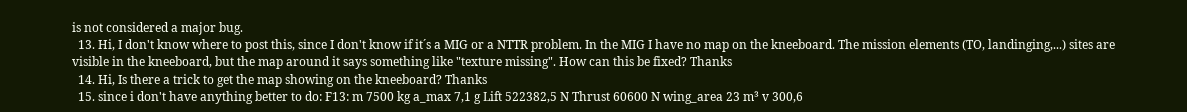is not considered a major bug.
  13. Hi, I don't know where to post this, since I don't know if it´s a MIG or a NTTR problem. In the MIG I have no map on the kneeboard. The mission elements (TO, landinging,...) sites are visible in the kneeboard, but the map around it says something like "texture missing". How can this be fixed? Thanks
  14. Hi, Is there a trick to get the map showing on the kneeboard? Thanks
  15. since i don't have anything better to do: F13: m 7500 kg a_max 7,1 g Lift 522382,5 N Thrust 60600 N wing_area 23 m³ v 300,6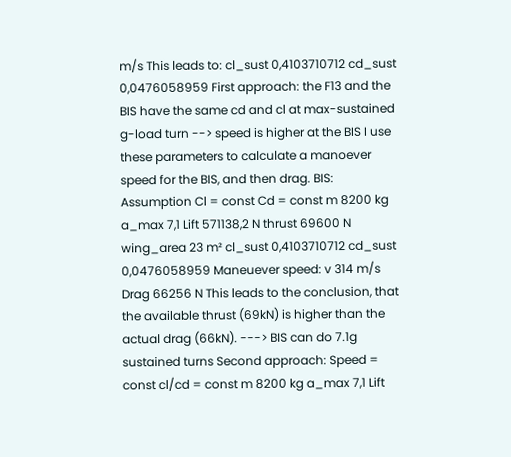m/s This leads to: cl_sust 0,4103710712 cd_sust 0,0476058959 First approach: the F13 and the BIS have the same cd and cl at max-sustained g-load turn --> speed is higher at the BIS I use these parameters to calculate a manoever speed for the BIS, and then drag. BIS: Assumption Cl = const Cd = const m 8200 kg a_max 7,1 Lift 571138,2 N thrust 69600 N wing_area 23 m² cl_sust 0,4103710712 cd_sust 0,0476058959 Maneuever speed: v 314 m/s Drag 66256 N This leads to the conclusion, that the available thrust (69kN) is higher than the actual drag (66kN). ---> BIS can do 7.1g sustained turns Second approach: Speed = const cl/cd = const m 8200 kg a_max 7,1 Lift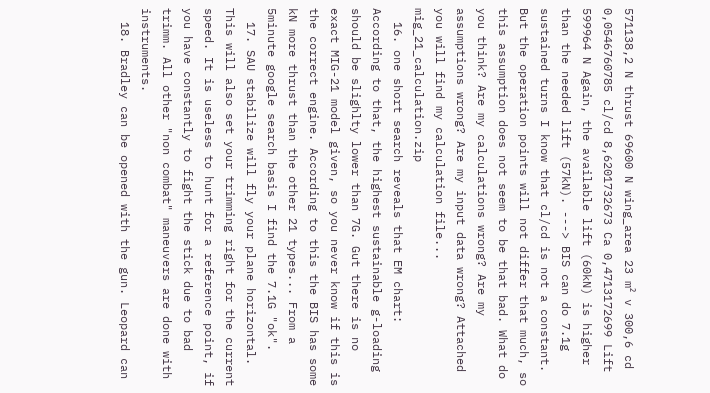571138,2 N thrust 69600 N wing_area 23 m² v 300,6 cd 0,0546760785 cl/cd 8,6201732673 Ca 0,4713172699 Lift 599964 N Again, the available lift (60kN) is higher than the needed lift (57kN). ---> BIS can do 7.1g sustained turns I know that cl/cd is not a constant. But the operation points will not differ that much, so this assumption does not seem to be that bad. What do you think? Are my calculations wrong? Are my assumptions wrong? Are my input data wrong? Attached you will find my calculation file... mig_21_calculation.zip
  16. one short search reveals that EM chart: According to that, the highest sustainable g-loading should be slighlty lower than 7G. Gut there is no exact MIG-21 model given, so you never know if this is the correct engine. According to this the BIS has some kN more thrust than the other 21 types... From a 5minute google search basis I find the 7.1G "ok".
  17. SAU stabilize will fly your plane horizontal. This will also set your trimming right for the current speed. It is useless to hunt for a reference point, if you have constantly to fight the stick due to bad trimm. All other "non combat" maneuvers are done with instruments.
  18. Bradley can be opened with the gun. Leopard can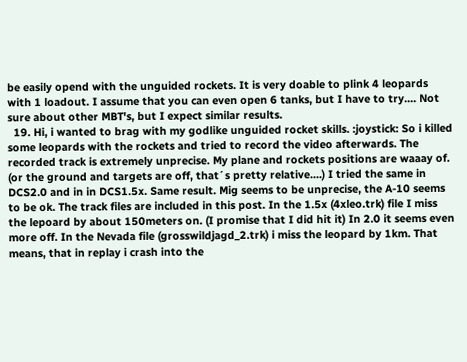be easily opend with the unguided rockets. It is very doable to plink 4 leopards with 1 loadout. I assume that you can even open 6 tanks, but I have to try.... Not sure about other MBT's, but I expect similar results.
  19. Hi, i wanted to brag with my godlike unguided rocket skills. :joystick: So i killed some leopards with the rockets and tried to record the video afterwards. The recorded track is extremely unprecise. My plane and rockets positions are waaay of. (or the ground and targets are off, that´s pretty relative....) I tried the same in DCS2.0 and in in DCS1.5x. Same result. Mig seems to be unprecise, the A-10 seems to be ok. The track files are included in this post. In the 1.5x (4xleo.trk) file I miss the lepoard by about 150meters on. (I promise that I did hit it) In 2.0 it seems even more off. In the Nevada file (grosswildjagd_2.trk) i miss the leopard by 1km. That means, that in replay i crash into the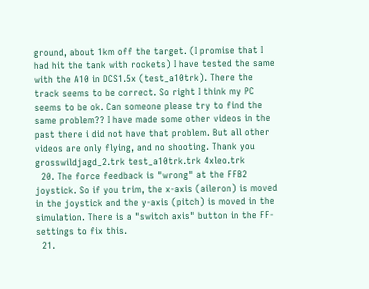ground, about 1km off the target. (I promise that I had hit the tank with rockets) I have tested the same with the A10 in DCS1.5x (test_a10trk). There the track seems to be correct. So right I think my PC seems to be ok. Can someone please try to find the same problem?? I have made some other videos in the past there i did not have that problem. But all other videos are only flying, and no shooting. Thank you grosswildjagd_2.trk test_a10trk.trk 4xleo.trk
  20. The force feedback is "wrong" at the FFB2 joystick. So if you trim, the x-axis (aileron) is moved in the joystick and the y-axis (pitch) is moved in the simulation. There is a "switch axis" button in the FF-settings to fix this.
  21.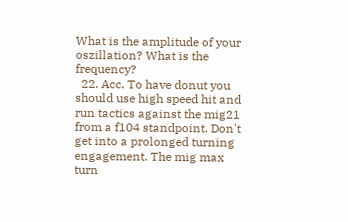What is the amplitude of your oszillation? What is the frequency?
  22. Acc. To have donut you should use high speed hit and run tactics against the mig21 from a f104 standpoint. Don't get into a prolonged turning engagement. The mig max turn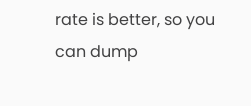rate is better, so you can dump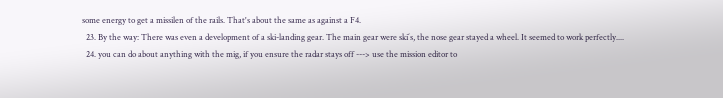some energy to get a missilen of the rails. That's about the same as against a F4.
  23. By the way: There was even a development of a ski-landing gear. The main gear were ski´s, the nose gear stayed a wheel. It seemed to work perfectly....
  24. you can do about anything with the mig, if you ensure the radar stays off ---> use the mission editor to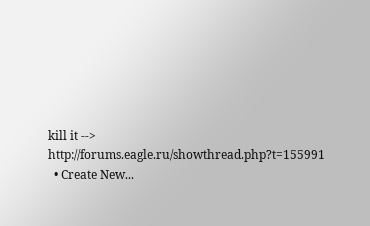kill it --> http://forums.eagle.ru/showthread.php?t=155991
  • Create New...